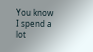You know I spend a lot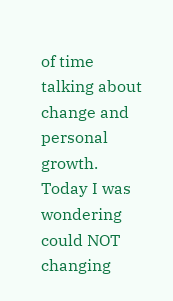of time talking about change and personal growth. Today I was wondering could NOT changing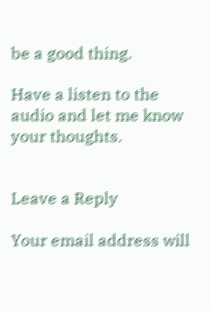be a good thing.

Have a listen to the audio and let me know your thoughts.


Leave a Reply

Your email address will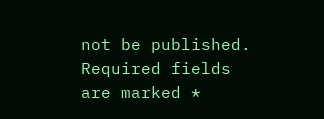not be published. Required fields are marked *